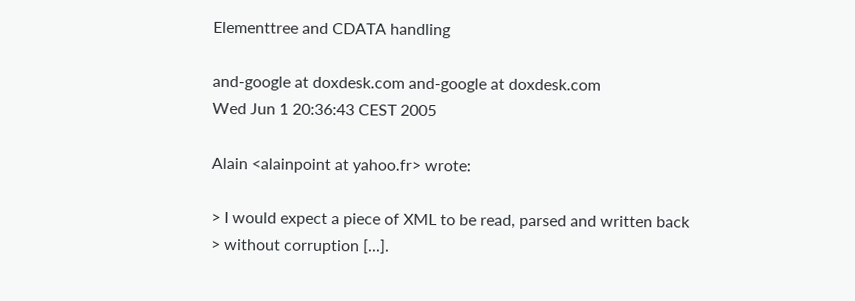Elementtree and CDATA handling

and-google at doxdesk.com and-google at doxdesk.com
Wed Jun 1 20:36:43 CEST 2005

Alain <alainpoint at yahoo.fr> wrote:

> I would expect a piece of XML to be read, parsed and written back
> without corruption [...].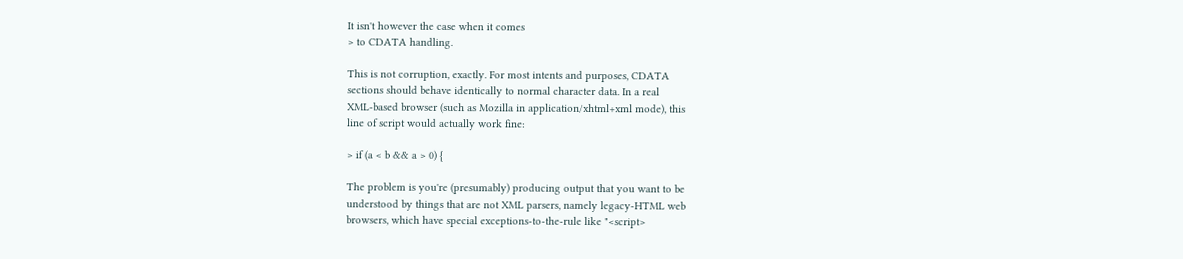It isn't however the case when it comes
> to CDATA handling.

This is not corruption, exactly. For most intents and purposes, CDATA
sections should behave identically to normal character data. In a real
XML-based browser (such as Mozilla in application/xhtml+xml mode), this
line of script would actually work fine:

> if (a < b && a > 0) {

The problem is you're (presumably) producing output that you want to be
understood by things that are not XML parsers, namely legacy-HTML web
browsers, which have special exceptions-to-the-rule like "<script>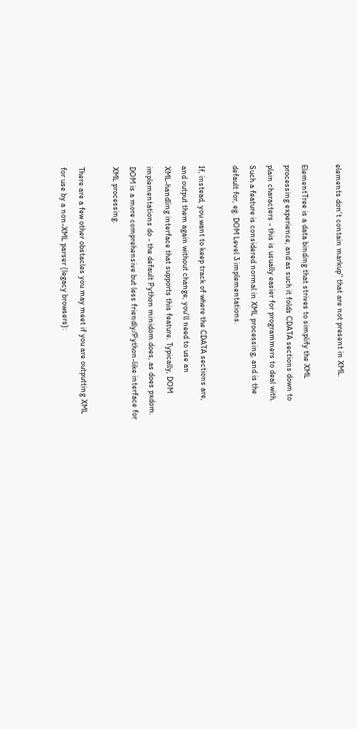elements don't contain markup" that are not present in XML.

ElementTree is a data binding that strives to simplify the XML
processing experience, and as such it folds CDATA sections down to
plain characters - this is usually easier for programmers to deal with.
Such a feature is considered normal in XML processing, and is the
default for, eg. DOM Level 3 implementations.

If, instead, you want to keep track of where the CDATA sections are,
and output them again without change, you'll need to use an
XML-handling interface that supports this feature. Typically, DOM
implementations do - the default Python minidom does, as does pxdom.
DOM is a more comprehensive but less friendly/Python-like interface for
XML processing.

There are a few other obstacles you may meet if you are outputting XML
for use by a non-XML parser (legacy browsers):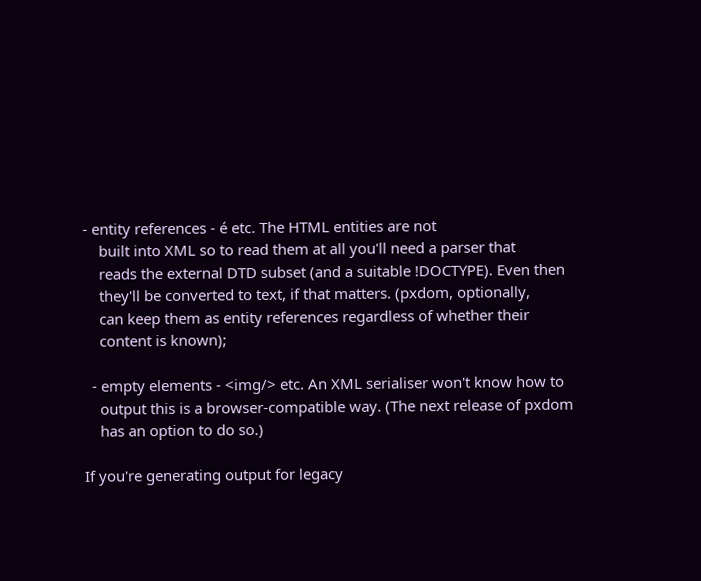- entity references - é etc. The HTML entities are not
    built into XML so to read them at all you'll need a parser that
    reads the external DTD subset (and a suitable !DOCTYPE). Even then
    they'll be converted to text, if that matters. (pxdom, optionally,
    can keep them as entity references regardless of whether their
    content is known);

  - empty elements - <img/> etc. An XML serialiser won't know how to
    output this is a browser-compatible way. (The next release of pxdom
    has an option to do so.)

If you're generating output for legacy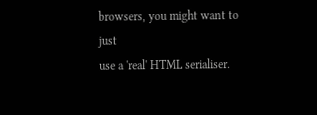browsers, you might want to just
use a 'real' HTML serialiser.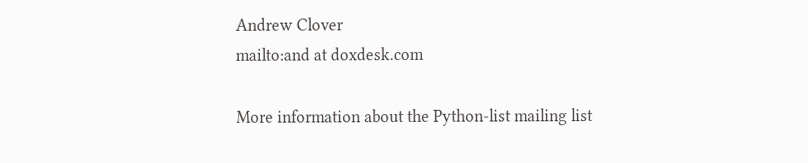Andrew Clover
mailto:and at doxdesk.com

More information about the Python-list mailing list